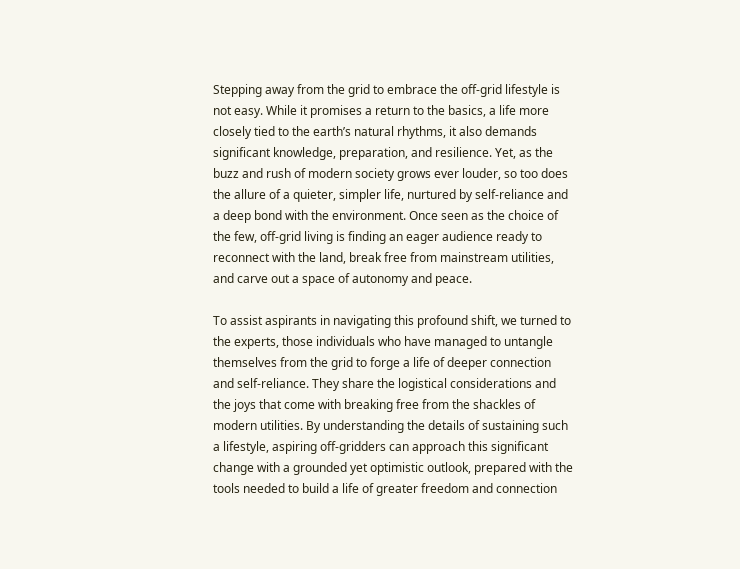Stepping away from the grid to embrace the off-grid lifestyle is not easy. While it promises a return to the basics, a life more closely tied to the earth’s natural rhythms, it also demands significant knowledge, preparation, and resilience. Yet, as the buzz and rush of modern society grows ever louder, so too does the allure of a quieter, simpler life, nurtured by self-reliance and a deep bond with the environment. Once seen as the choice of the few, off-grid living is finding an eager audience ready to reconnect with the land, break free from mainstream utilities, and carve out a space of autonomy and peace.

To assist aspirants in navigating this profound shift, we turned to the experts, those individuals who have managed to untangle themselves from the grid to forge a life of deeper connection and self-reliance. They share the logistical considerations and the joys that come with breaking free from the shackles of modern utilities. By understanding the details of sustaining such a lifestyle, aspiring off-gridders can approach this significant change with a grounded yet optimistic outlook, prepared with the tools needed to build a life of greater freedom and connection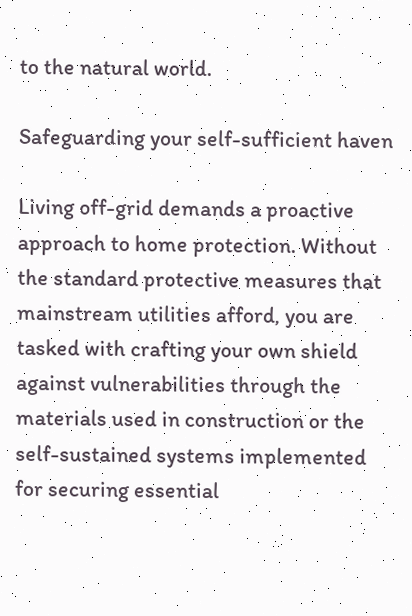to the natural world.

Safeguarding your self-sufficient haven

Living off-grid demands a proactive approach to home protection. Without the standard protective measures that mainstream utilities afford, you are tasked with crafting your own shield against vulnerabilities through the materials used in construction or the self-sustained systems implemented for securing essential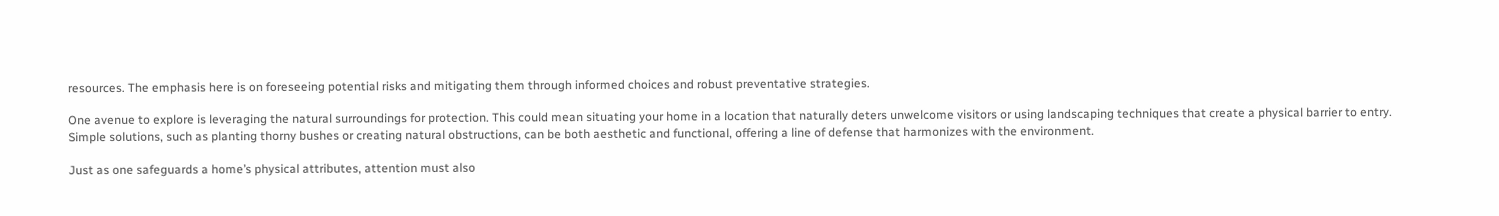resources. The emphasis here is on foreseeing potential risks and mitigating them through informed choices and robust preventative strategies.

One avenue to explore is leveraging the natural surroundings for protection. This could mean situating your home in a location that naturally deters unwelcome visitors or using landscaping techniques that create a physical barrier to entry. Simple solutions, such as planting thorny bushes or creating natural obstructions, can be both aesthetic and functional, offering a line of defense that harmonizes with the environment.

Just as one safeguards a home’s physical attributes, attention must also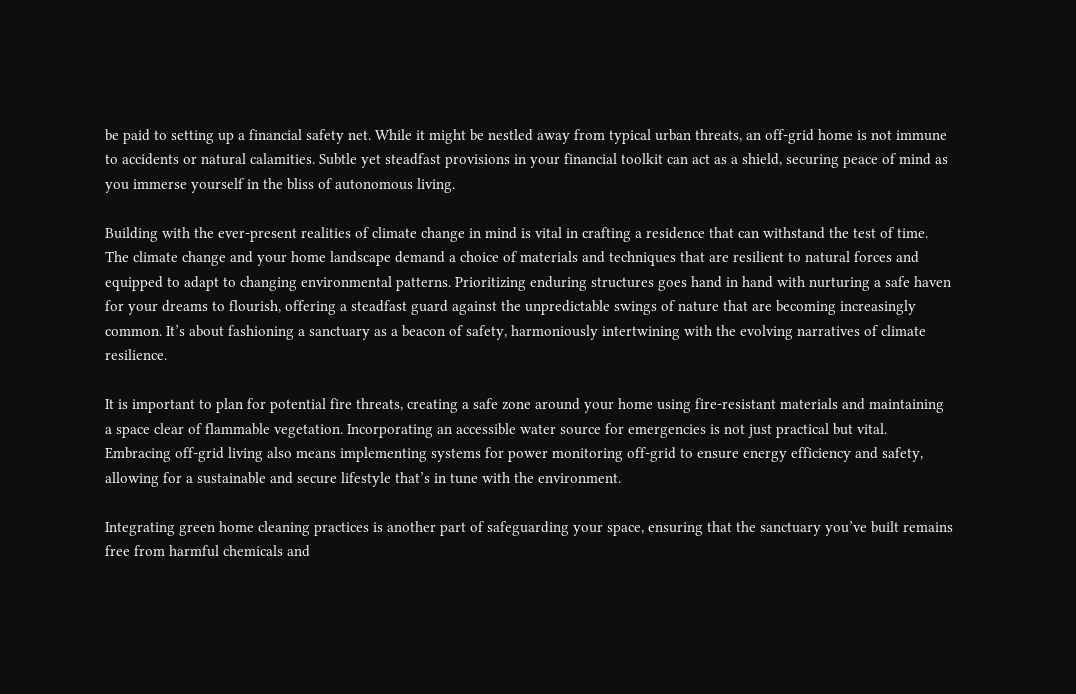be paid to setting up a financial safety net. While it might be nestled away from typical urban threats, an off-grid home is not immune to accidents or natural calamities. Subtle yet steadfast provisions in your financial toolkit can act as a shield, securing peace of mind as you immerse yourself in the bliss of autonomous living.

Building with the ever-present realities of climate change in mind is vital in crafting a residence that can withstand the test of time. The climate change and your home landscape demand a choice of materials and techniques that are resilient to natural forces and equipped to adapt to changing environmental patterns. Prioritizing enduring structures goes hand in hand with nurturing a safe haven for your dreams to flourish, offering a steadfast guard against the unpredictable swings of nature that are becoming increasingly common. It’s about fashioning a sanctuary as a beacon of safety, harmoniously intertwining with the evolving narratives of climate resilience.

It is important to plan for potential fire threats, creating a safe zone around your home using fire-resistant materials and maintaining a space clear of flammable vegetation. Incorporating an accessible water source for emergencies is not just practical but vital. Embracing off-grid living also means implementing systems for power monitoring off-grid to ensure energy efficiency and safety, allowing for a sustainable and secure lifestyle that’s in tune with the environment.

Integrating green home cleaning practices is another part of safeguarding your space, ensuring that the sanctuary you’ve built remains free from harmful chemicals and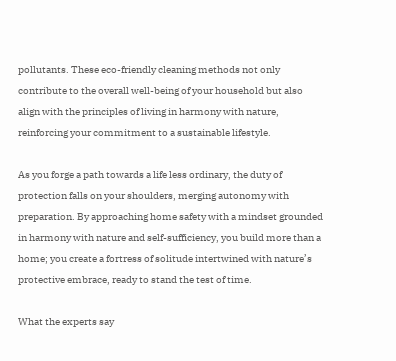pollutants. These eco-friendly cleaning methods not only contribute to the overall well-being of your household but also align with the principles of living in harmony with nature, reinforcing your commitment to a sustainable lifestyle.

As you forge a path towards a life less ordinary, the duty of protection falls on your shoulders, merging autonomy with preparation. By approaching home safety with a mindset grounded in harmony with nature and self-sufficiency, you build more than a home; you create a fortress of solitude intertwined with nature’s protective embrace, ready to stand the test of time.

What the experts say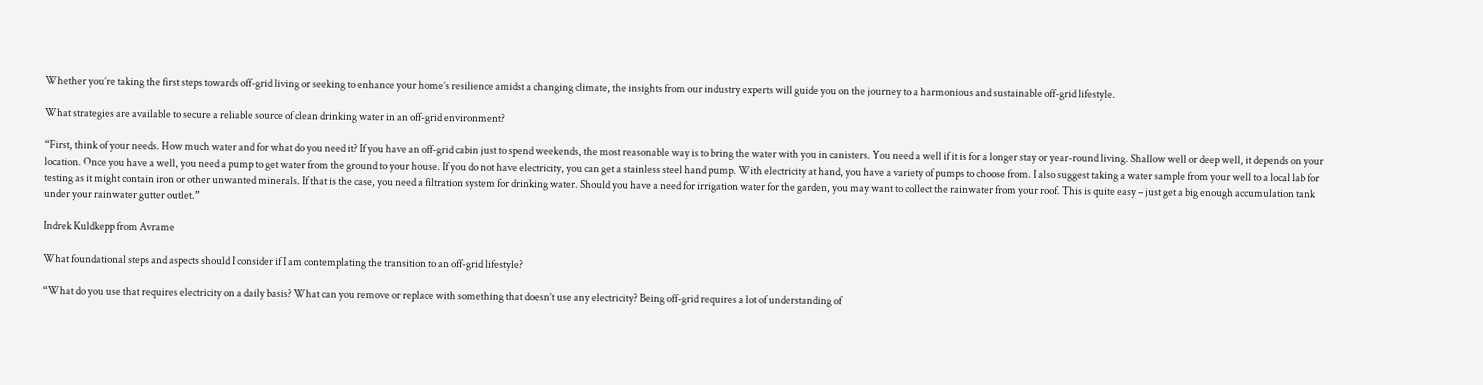Whether you’re taking the first steps towards off-grid living or seeking to enhance your home’s resilience amidst a changing climate, the insights from our industry experts will guide you on the journey to a harmonious and sustainable off-grid lifestyle.

What strategies are available to secure a reliable source of clean drinking water in an off-grid environment?

“First, think of your needs. How much water and for what do you need it? If you have an off-grid cabin just to spend weekends, the most reasonable way is to bring the water with you in canisters. You need a well if it is for a longer stay or year-round living. Shallow well or deep well, it depends on your location. Once you have a well, you need a pump to get water from the ground to your house. If you do not have electricity, you can get a stainless steel hand pump. With electricity at hand, you have a variety of pumps to choose from. I also suggest taking a water sample from your well to a local lab for testing as it might contain iron or other unwanted minerals. If that is the case, you need a filtration system for drinking water. Should you have a need for irrigation water for the garden, you may want to collect the rainwater from your roof. This is quite easy – just get a big enough accumulation tank under your rainwater gutter outlet.”

Indrek Kuldkepp from Avrame

What foundational steps and aspects should I consider if I am contemplating the transition to an off-grid lifestyle?

“What do you use that requires electricity on a daily basis? What can you remove or replace with something that doesn’t use any electricity? Being off-grid requires a lot of understanding of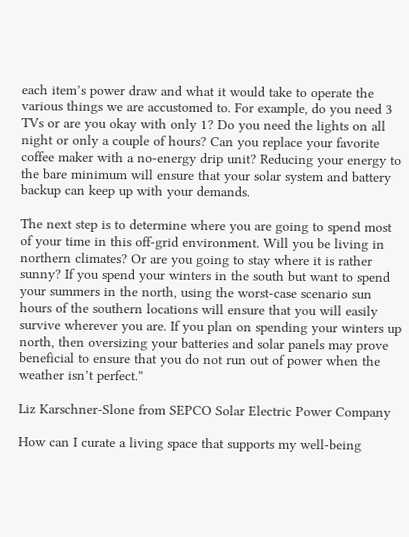each item’s power draw and what it would take to operate the various things we are accustomed to. For example, do you need 3 TVs or are you okay with only 1? Do you need the lights on all night or only a couple of hours? Can you replace your favorite coffee maker with a no-energy drip unit? Reducing your energy to the bare minimum will ensure that your solar system and battery backup can keep up with your demands.

The next step is to determine where you are going to spend most of your time in this off-grid environment. Will you be living in northern climates? Or are you going to stay where it is rather sunny? If you spend your winters in the south but want to spend your summers in the north, using the worst-case scenario sun hours of the southern locations will ensure that you will easily survive wherever you are. If you plan on spending your winters up north, then oversizing your batteries and solar panels may prove beneficial to ensure that you do not run out of power when the weather isn’t perfect.”

Liz Karschner-Slone from SEPCO Solar Electric Power Company

How can I curate a living space that supports my well-being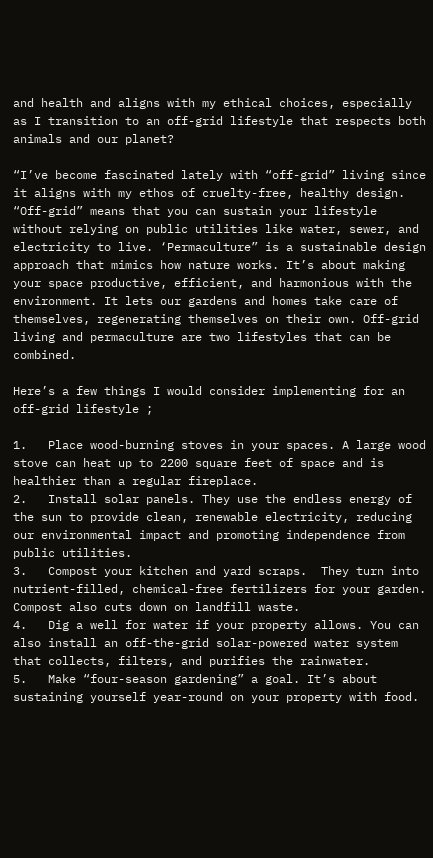and health and aligns with my ethical choices, especially as I transition to an off-grid lifestyle that respects both animals and our planet?

“I’ve become fascinated lately with “off-grid” living since it aligns with my ethos of cruelty-free, healthy design. “Off-grid” means that you can sustain your lifestyle without relying on public utilities like water, sewer, and electricity to live. ‘Permaculture” is a sustainable design approach that mimics how nature works. It’s about making your space productive, efficient, and harmonious with the environment. It lets our gardens and homes take care of themselves, regenerating themselves on their own. Off-grid living and permaculture are two lifestyles that can be combined.

Here’s a few things I would consider implementing for an off-grid lifestyle ;

1.   Place wood-burning stoves in your spaces. A large wood stove can heat up to 2200 square feet of space and is healthier than a regular fireplace.
2.   Install solar panels. They use the endless energy of the sun to provide clean, renewable electricity, reducing our environmental impact and promoting independence from public utilities.
3.   Compost your kitchen and yard scraps.  They turn into nutrient-filled, chemical-free fertilizers for your garden. Compost also cuts down on landfill waste.
4.   Dig a well for water if your property allows. You can also install an off-the-grid solar-powered water system that collects, filters, and purifies the rainwater.
5.   Make “four-season gardening” a goal. It’s about sustaining yourself year-round on your property with food.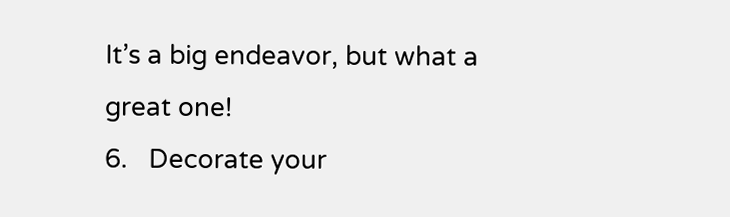It’s a big endeavor, but what a great one!
6.   Decorate your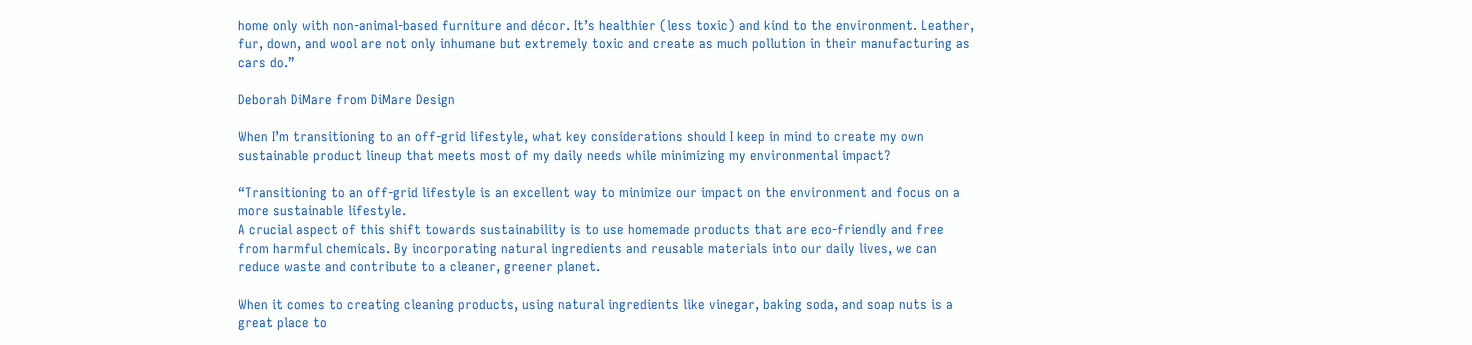home only with non-animal-based furniture and décor. It’s healthier (less toxic) and kind to the environment. Leather, fur, down, and wool are not only inhumane but extremely toxic and create as much pollution in their manufacturing as cars do.”

Deborah DiMare from DiMare Design

When I’m transitioning to an off-grid lifestyle, what key considerations should I keep in mind to create my own sustainable product lineup that meets most of my daily needs while minimizing my environmental impact?

“Transitioning to an off-grid lifestyle is an excellent way to minimize our impact on the environment and focus on a more sustainable lifestyle.
A crucial aspect of this shift towards sustainability is to use homemade products that are eco-friendly and free from harmful chemicals. By incorporating natural ingredients and reusable materials into our daily lives, we can reduce waste and contribute to a cleaner, greener planet.

When it comes to creating cleaning products, using natural ingredients like vinegar, baking soda, and soap nuts is a great place to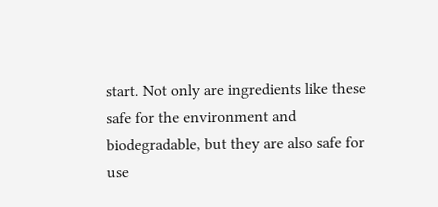start. Not only are ingredients like these safe for the environment and biodegradable, but they are also safe for use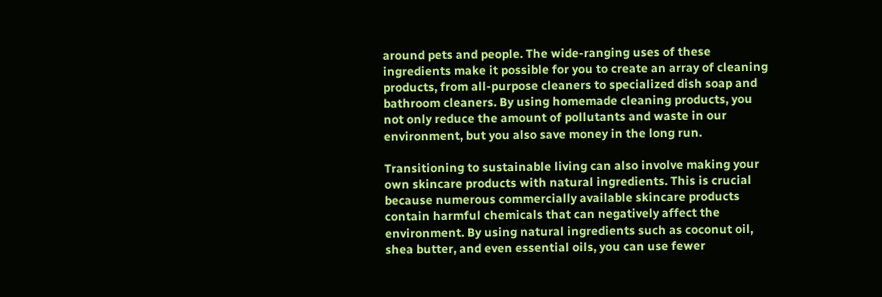around pets and people. The wide-ranging uses of these ingredients make it possible for you to create an array of cleaning products, from all-purpose cleaners to specialized dish soap and bathroom cleaners. By using homemade cleaning products, you not only reduce the amount of pollutants and waste in our environment, but you also save money in the long run.

Transitioning to sustainable living can also involve making your own skincare products with natural ingredients. This is crucial because numerous commercially available skincare products contain harmful chemicals that can negatively affect the environment. By using natural ingredients such as coconut oil, shea butter, and even essential oils, you can use fewer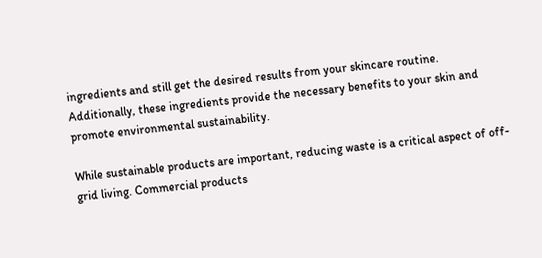ingredients and still get the desired results from your skincare routine. Additionally, these ingredients provide the necessary benefits to your skin and promote environmental sustainability.

While sustainable products are important, reducing waste is a critical aspect of off-grid living. Commercial products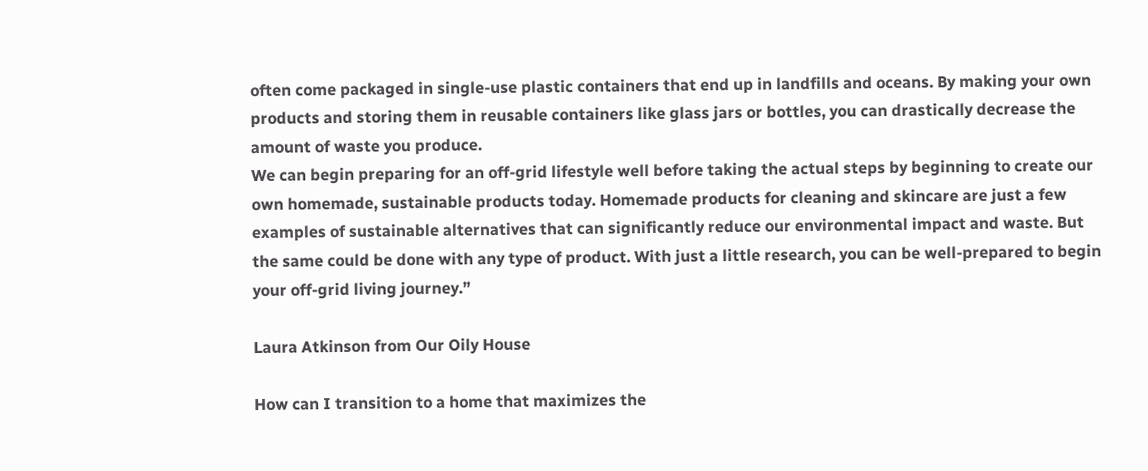often come packaged in single-use plastic containers that end up in landfills and oceans. By making your own products and storing them in reusable containers like glass jars or bottles, you can drastically decrease the amount of waste you produce.
We can begin preparing for an off-grid lifestyle well before taking the actual steps by beginning to create our own homemade, sustainable products today. Homemade products for cleaning and skincare are just a few examples of sustainable alternatives that can significantly reduce our environmental impact and waste. But the same could be done with any type of product. With just a little research, you can be well-prepared to begin your off-grid living journey.”

Laura Atkinson from Our Oily House

How can I transition to a home that maximizes the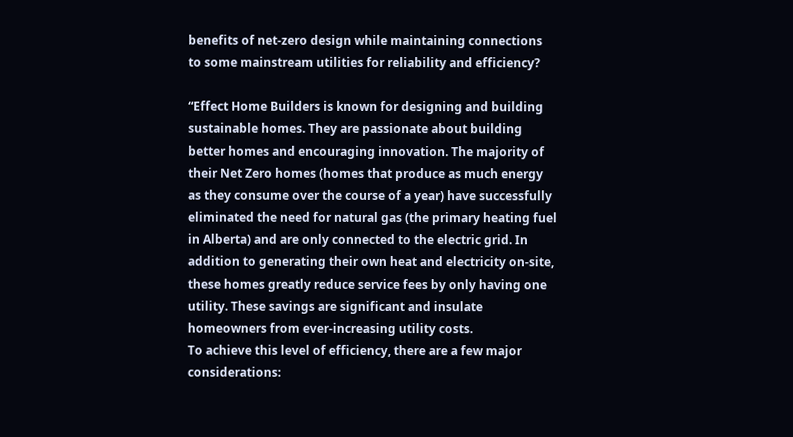benefits of net-zero design while maintaining connections to some mainstream utilities for reliability and efficiency?

“Effect Home Builders is known for designing and building sustainable homes. They are passionate about building better homes and encouraging innovation. The majority of their Net Zero homes (homes that produce as much energy as they consume over the course of a year) have successfully eliminated the need for natural gas (the primary heating fuel in Alberta) and are only connected to the electric grid. In addition to generating their own heat and electricity on-site, these homes greatly reduce service fees by only having one utility. These savings are significant and insulate homeowners from ever-increasing utility costs.
To achieve this level of efficiency, there are a few major considerations: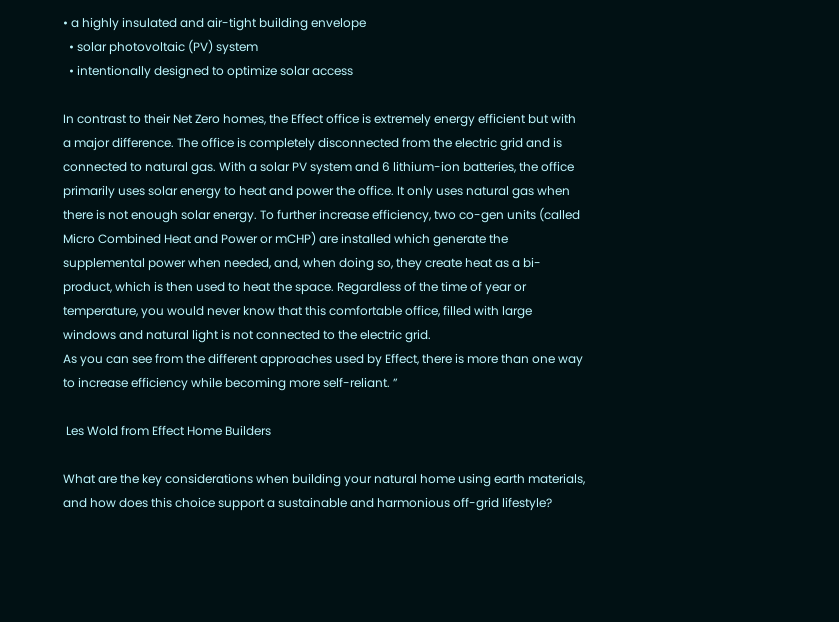• a highly insulated and air-tight building envelope
  • solar photovoltaic (PV) system
  • intentionally designed to optimize solar access

In contrast to their Net Zero homes, the Effect office is extremely energy efficient but with a major difference. The office is completely disconnected from the electric grid and is connected to natural gas. With a solar PV system and 6 lithium-ion batteries, the office primarily uses solar energy to heat and power the office. It only uses natural gas when there is not enough solar energy. To further increase efficiency, two co-gen units (called Micro Combined Heat and Power or mCHP) are installed which generate the supplemental power when needed, and, when doing so, they create heat as a bi-product, which is then used to heat the space. Regardless of the time of year or temperature, you would never know that this comfortable office, filled with large windows and natural light is not connected to the electric grid.
As you can see from the different approaches used by Effect, there is more than one way to increase efficiency while becoming more self-reliant. ”

 Les Wold from Effect Home Builders

What are the key considerations when building your natural home using earth materials, and how does this choice support a sustainable and harmonious off-grid lifestyle?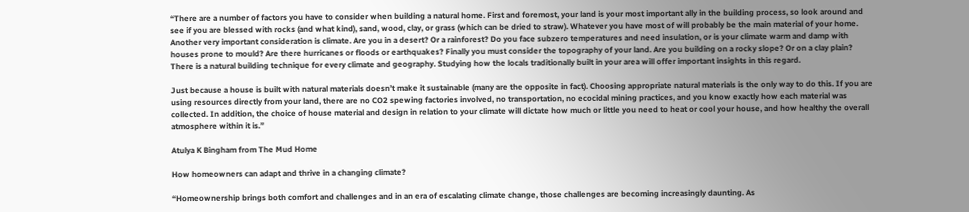“There are a number of factors you have to consider when building a natural home. First and foremost, your land is your most important ally in the building process, so look around and see if you are blessed with rocks (and what kind), sand, wood, clay, or grass (which can be dried to straw). Whatever you have most of will probably be the main material of your home. Another very important consideration is climate. Are you in a desert? Or a rainforest? Do you face subzero temperatures and need insulation, or is your climate warm and damp with houses prone to mould? Are there hurricanes or floods or earthquakes? Finally you must consider the topography of your land. Are you building on a rocky slope? Or on a clay plain? There is a natural building technique for every climate and geography. Studying how the locals traditionally built in your area will offer important insights in this regard.

Just because a house is built with natural materials doesn’t make it sustainable (many are the opposite in fact). Choosing appropriate natural materials is the only way to do this. If you are using resources directly from your land, there are no CO2 spewing factories involved, no transportation, no ecocidal mining practices, and you know exactly how each material was collected. In addition, the choice of house material and design in relation to your climate will dictate how much or little you need to heat or cool your house, and how healthy the overall atmosphere within it is.”

Atulya K Bingham from The Mud Home

How homeowners can adapt and thrive in a changing climate?

“Homeownership brings both comfort and challenges and in an era of escalating climate change, those challenges are becoming increasingly daunting. As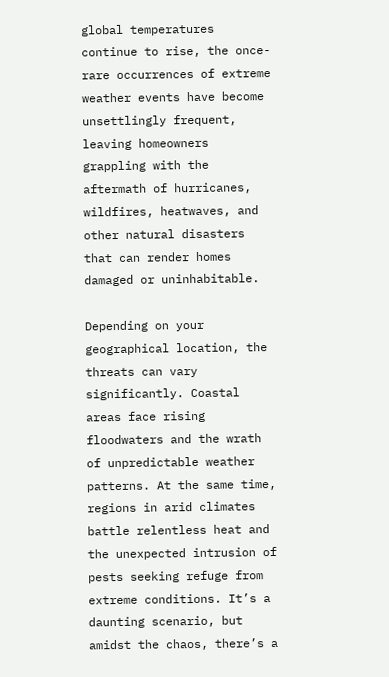global temperatures continue to rise, the once-rare occurrences of extreme weather events have become unsettlingly frequent, leaving homeowners grappling with the aftermath of hurricanes, wildfires, heatwaves, and other natural disasters that can render homes damaged or uninhabitable.

Depending on your geographical location, the threats can vary significantly. Coastal areas face rising floodwaters and the wrath of unpredictable weather patterns. At the same time, regions in arid climates battle relentless heat and the unexpected intrusion of pests seeking refuge from extreme conditions. It’s a daunting scenario, but amidst the chaos, there’s a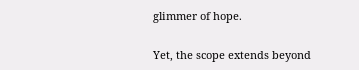glimmer of hope.

Yet, the scope extends beyond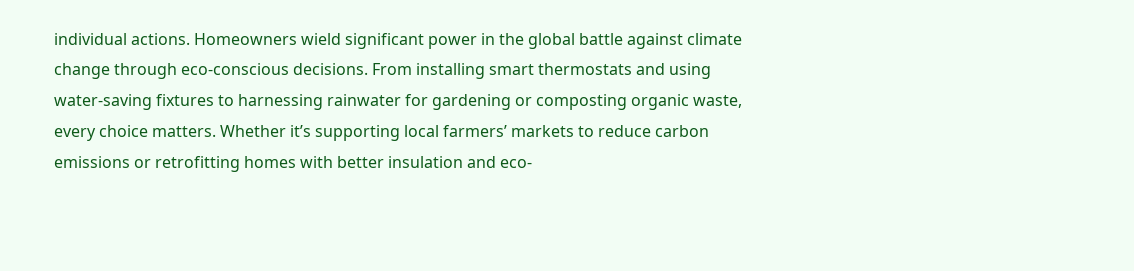individual actions. Homeowners wield significant power in the global battle against climate change through eco-conscious decisions. From installing smart thermostats and using water-saving fixtures to harnessing rainwater for gardening or composting organic waste, every choice matters. Whether it’s supporting local farmers’ markets to reduce carbon emissions or retrofitting homes with better insulation and eco-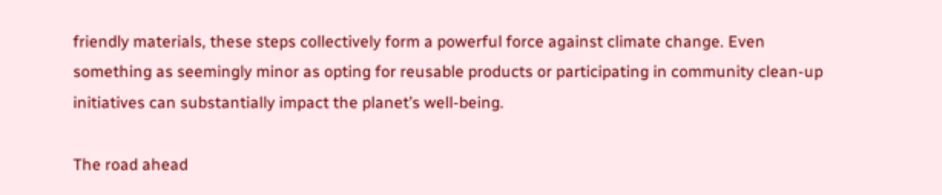friendly materials, these steps collectively form a powerful force against climate change. Even something as seemingly minor as opting for reusable products or participating in community clean-up initiatives can substantially impact the planet’s well-being.

The road ahead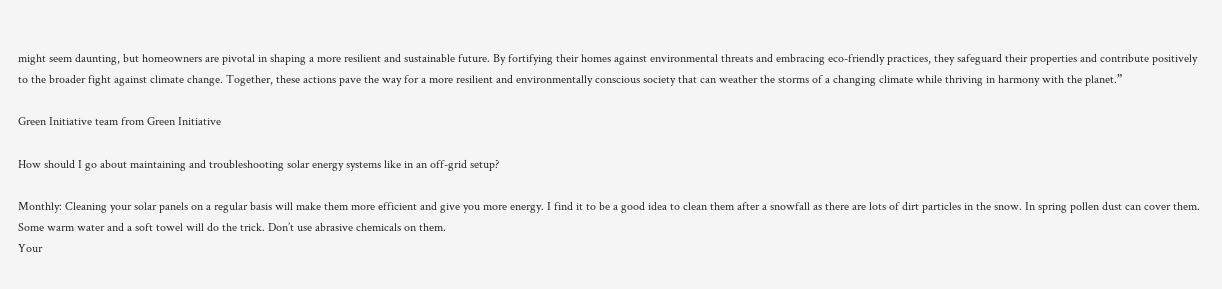might seem daunting, but homeowners are pivotal in shaping a more resilient and sustainable future. By fortifying their homes against environmental threats and embracing eco-friendly practices, they safeguard their properties and contribute positively to the broader fight against climate change. Together, these actions pave the way for a more resilient and environmentally conscious society that can weather the storms of a changing climate while thriving in harmony with the planet.”

Green Initiative team from Green Initiative

How should I go about maintaining and troubleshooting solar energy systems like in an off-grid setup?

Monthly: Cleaning your solar panels on a regular basis will make them more efficient and give you more energy. I find it to be a good idea to clean them after a snowfall as there are lots of dirt particles in the snow. In spring pollen dust can cover them. Some warm water and a soft towel will do the trick. Don’t use abrasive chemicals on them.
Your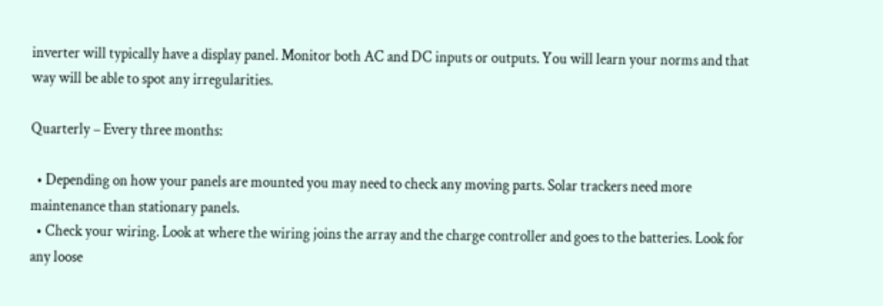inverter will typically have a display panel. Monitor both AC and DC inputs or outputs. You will learn your norms and that way will be able to spot any irregularities.

Quarterly – Every three months:

  • Depending on how your panels are mounted you may need to check any moving parts. Solar trackers need more maintenance than stationary panels.
  • Check your wiring. Look at where the wiring joins the array and the charge controller and goes to the batteries. Look for any loose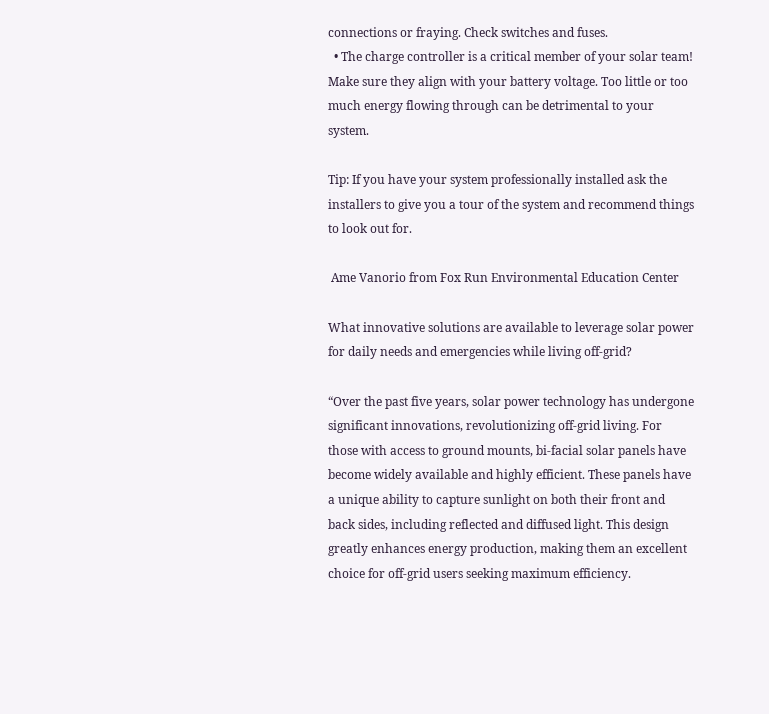connections or fraying. Check switches and fuses.
  • The charge controller is a critical member of your solar team! Make sure they align with your battery voltage. Too little or too much energy flowing through can be detrimental to your system.

Tip: If you have your system professionally installed ask the installers to give you a tour of the system and recommend things to look out for.

 Ame Vanorio from Fox Run Environmental Education Center

What innovative solutions are available to leverage solar power for daily needs and emergencies while living off-grid?

“Over the past five years, solar power technology has undergone significant innovations, revolutionizing off-grid living. For those with access to ground mounts, bi-facial solar panels have become widely available and highly efficient. These panels have a unique ability to capture sunlight on both their front and back sides, including reflected and diffused light. This design greatly enhances energy production, making them an excellent choice for off-grid users seeking maximum efficiency.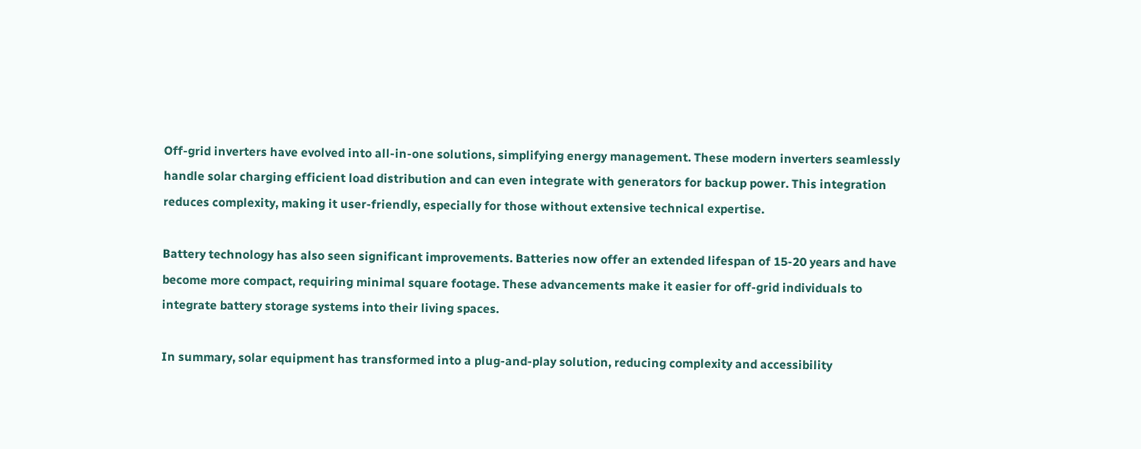Off-grid inverters have evolved into all-in-one solutions, simplifying energy management. These modern inverters seamlessly handle solar charging efficient load distribution and can even integrate with generators for backup power. This integration reduces complexity, making it user-friendly, especially for those without extensive technical expertise.

Battery technology has also seen significant improvements. Batteries now offer an extended lifespan of 15-20 years and have become more compact, requiring minimal square footage. These advancements make it easier for off-grid individuals to integrate battery storage systems into their living spaces.

In summary, solar equipment has transformed into a plug-and-play solution, reducing complexity and accessibility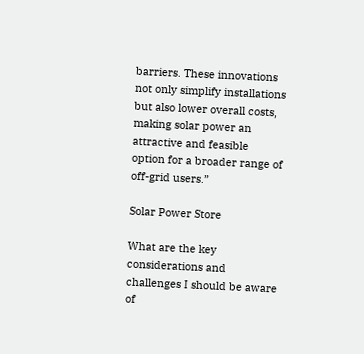barriers. These innovations not only simplify installations but also lower overall costs, making solar power an attractive and feasible option for a broader range of off-grid users.”

Solar Power Store

What are the key considerations and challenges I should be aware of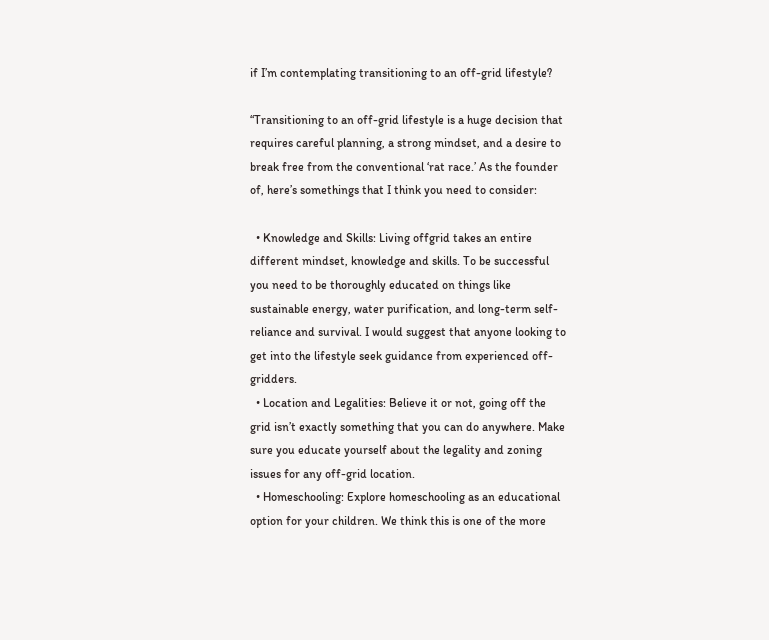if I’m contemplating transitioning to an off-grid lifestyle?

“Transitioning to an off-grid lifestyle is a huge decision that requires careful planning, a strong mindset, and a desire to break free from the conventional ‘rat race.’ As the founder of, here’s somethings that I think you need to consider:

  • Knowledge and Skills: Living offgrid takes an entire different mindset, knowledge and skills. To be successful you need to be thoroughly educated on things like sustainable energy, water purification, and long-term self-reliance and survival. I would suggest that anyone looking to get into the lifestyle seek guidance from experienced off-gridders.
  • Location and Legalities: Believe it or not, going off the grid isn’t exactly something that you can do anywhere. Make sure you educate yourself about the legality and zoning issues for any off-grid location.
  • Homeschooling: Explore homeschooling as an educational option for your children. We think this is one of the more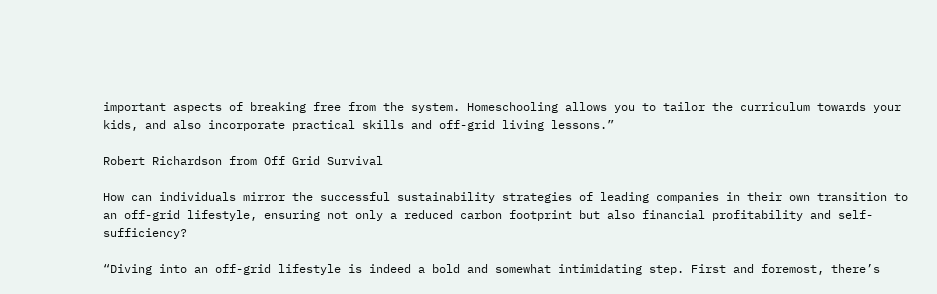important aspects of breaking free from the system. Homeschooling allows you to tailor the curriculum towards your kids, and also incorporate practical skills and off-grid living lessons.”

Robert Richardson from Off Grid Survival

How can individuals mirror the successful sustainability strategies of leading companies in their own transition to an off-grid lifestyle, ensuring not only a reduced carbon footprint but also financial profitability and self-sufficiency?

“Diving into an off-grid lifestyle is indeed a bold and somewhat intimidating step. First and foremost, there’s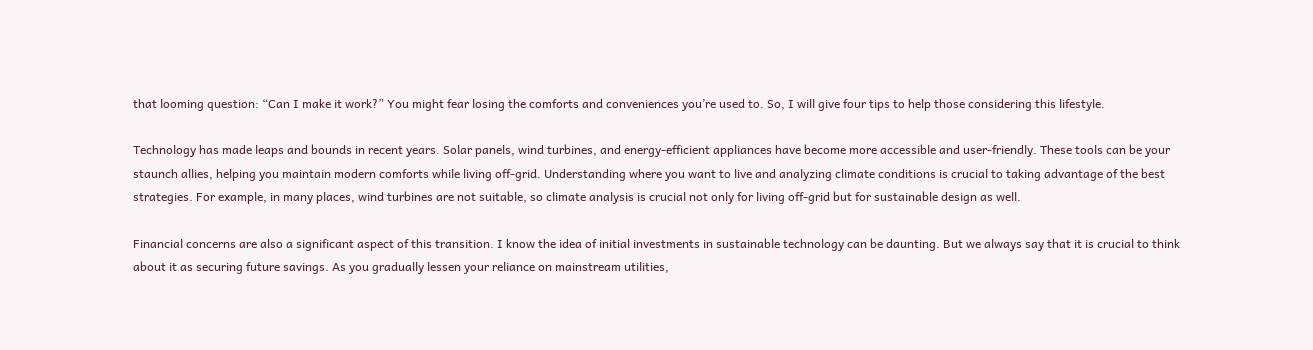that looming question: “Can I make it work?” You might fear losing the comforts and conveniences you’re used to. So, I will give four tips to help those considering this lifestyle.

Technology has made leaps and bounds in recent years. Solar panels, wind turbines, and energy-efficient appliances have become more accessible and user-friendly. These tools can be your staunch allies, helping you maintain modern comforts while living off-grid. Understanding where you want to live and analyzing climate conditions is crucial to taking advantage of the best strategies. For example, in many places, wind turbines are not suitable, so climate analysis is crucial not only for living off-grid but for sustainable design as well.

Financial concerns are also a significant aspect of this transition. I know the idea of initial investments in sustainable technology can be daunting. But we always say that it is crucial to think about it as securing future savings. As you gradually lessen your reliance on mainstream utilities,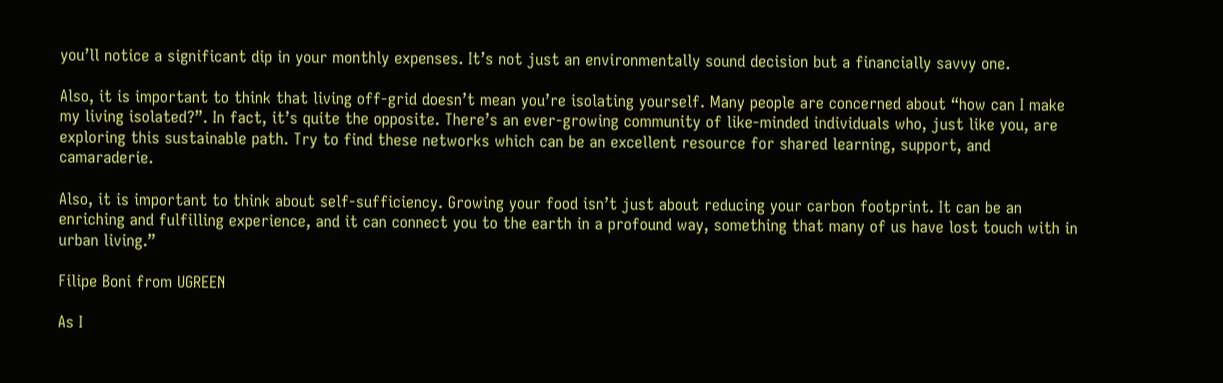you’ll notice a significant dip in your monthly expenses. It’s not just an environmentally sound decision but a financially savvy one.

Also, it is important to think that living off-grid doesn’t mean you’re isolating yourself. Many people are concerned about “how can I make my living isolated?”. In fact, it’s quite the opposite. There’s an ever-growing community of like-minded individuals who, just like you, are exploring this sustainable path. Try to find these networks which can be an excellent resource for shared learning, support, and camaraderie.

Also, it is important to think about self-sufficiency. Growing your food isn’t just about reducing your carbon footprint. It can be an enriching and fulfilling experience, and it can connect you to the earth in a profound way, something that many of us have lost touch with in urban living.”

Filipe Boni from UGREEN

As I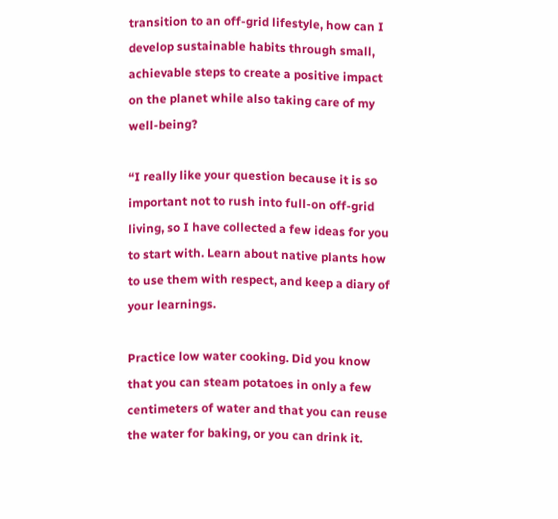transition to an off-grid lifestyle, how can I develop sustainable habits through small, achievable steps to create a positive impact on the planet while also taking care of my well-being?

“I really like your question because it is so important not to rush into full-on off-grid living, so I have collected a few ideas for you to start with. Learn about native plants how to use them with respect, and keep a diary of your learnings.

Practice low water cooking. Did you know that you can steam potatoes in only a few centimeters of water and that you can reuse the water for baking, or you can drink it.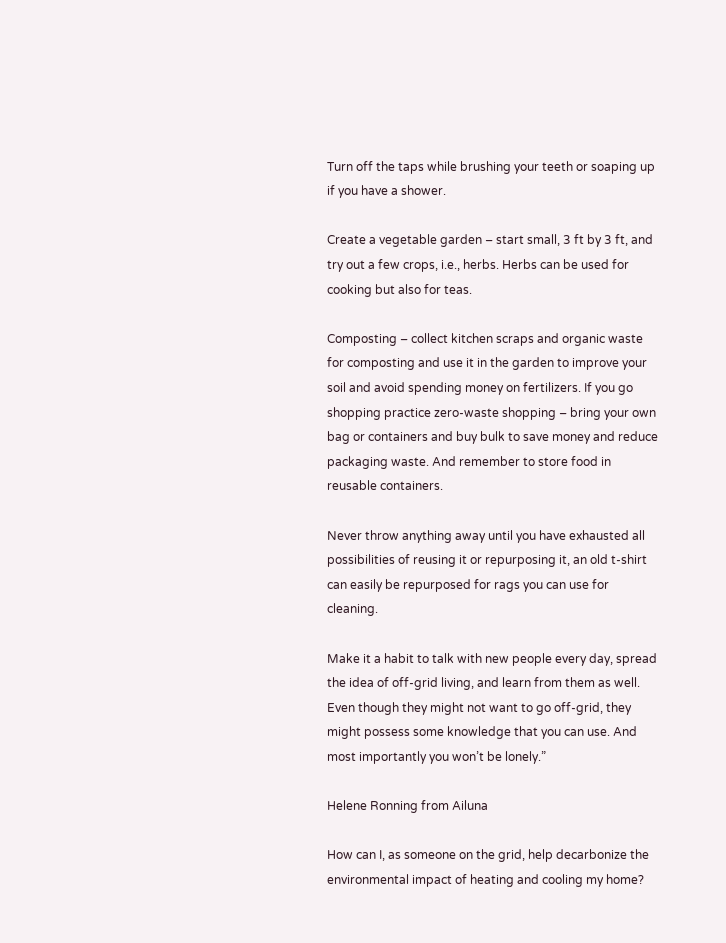Turn off the taps while brushing your teeth or soaping up if you have a shower.

Create a vegetable garden – start small, 3 ft by 3 ft, and try out a few crops, i.e., herbs. Herbs can be used for cooking but also for teas.

Composting – collect kitchen scraps and organic waste for composting and use it in the garden to improve your soil and avoid spending money on fertilizers. If you go shopping practice zero-waste shopping – bring your own bag or containers and buy bulk to save money and reduce packaging waste. And remember to store food in reusable containers.

Never throw anything away until you have exhausted all possibilities of reusing it or repurposing it, an old t-shirt can easily be repurposed for rags you can use for cleaning.

Make it a habit to talk with new people every day, spread the idea of off-grid living, and learn from them as well. Even though they might not want to go off-grid, they might possess some knowledge that you can use. And most importantly you won’t be lonely.”

Helene Ronning from Ailuna

How can I, as someone on the grid, help decarbonize the environmental impact of heating and cooling my home?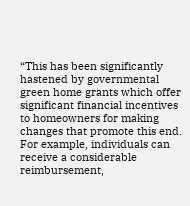“This has been significantly hastened by governmental green home grants which offer significant financial incentives to homeowners for making changes that promote this end. For example, individuals can receive a considerable reimbursement,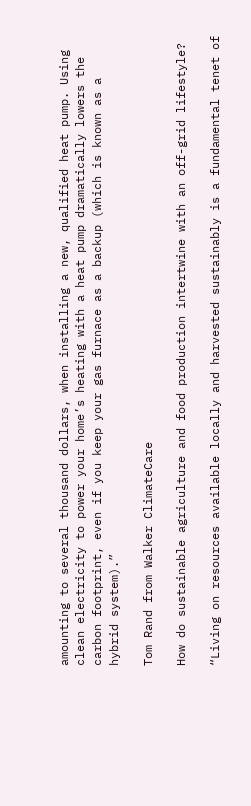amounting to several thousand dollars, when installing a new, qualified heat pump. Using clean electricity to power your home’s heating with a heat pump dramatically lowers the carbon footprint, even if you keep your gas furnace as a backup (which is known as a hybrid system).”

Tom Rand from Walker ClimateCare

How do sustainable agriculture and food production intertwine with an off-grid lifestyle?

“Living on resources available locally and harvested sustainably is a fundamental tenet of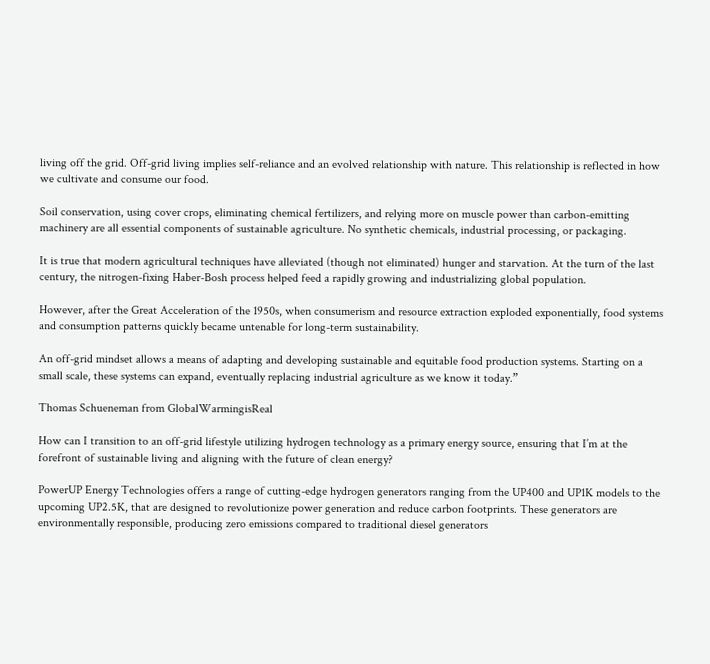living off the grid. Off-grid living implies self-reliance and an evolved relationship with nature. This relationship is reflected in how we cultivate and consume our food.

Soil conservation, using cover crops, eliminating chemical fertilizers, and relying more on muscle power than carbon-emitting machinery are all essential components of sustainable agriculture. No synthetic chemicals, industrial processing, or packaging.

It is true that modern agricultural techniques have alleviated (though not eliminated) hunger and starvation. At the turn of the last century, the nitrogen-fixing Haber-Bosh process helped feed a rapidly growing and industrializing global population.

However, after the Great Acceleration of the 1950s, when consumerism and resource extraction exploded exponentially, food systems and consumption patterns quickly became untenable for long-term sustainability.

An off-grid mindset allows a means of adapting and developing sustainable and equitable food production systems. Starting on a small scale, these systems can expand, eventually replacing industrial agriculture as we know it today.”

Thomas Schueneman from GlobalWarmingisReal

How can I transition to an off-grid lifestyle utilizing hydrogen technology as a primary energy source, ensuring that I’m at the forefront of sustainable living and aligning with the future of clean energy?

PowerUP Energy Technologies offers a range of cutting-edge hydrogen generators ranging from the UP400 and UP1K models to the upcoming UP2.5K, that are designed to revolutionize power generation and reduce carbon footprints. These generators are environmentally responsible, producing zero emissions compared to traditional diesel generators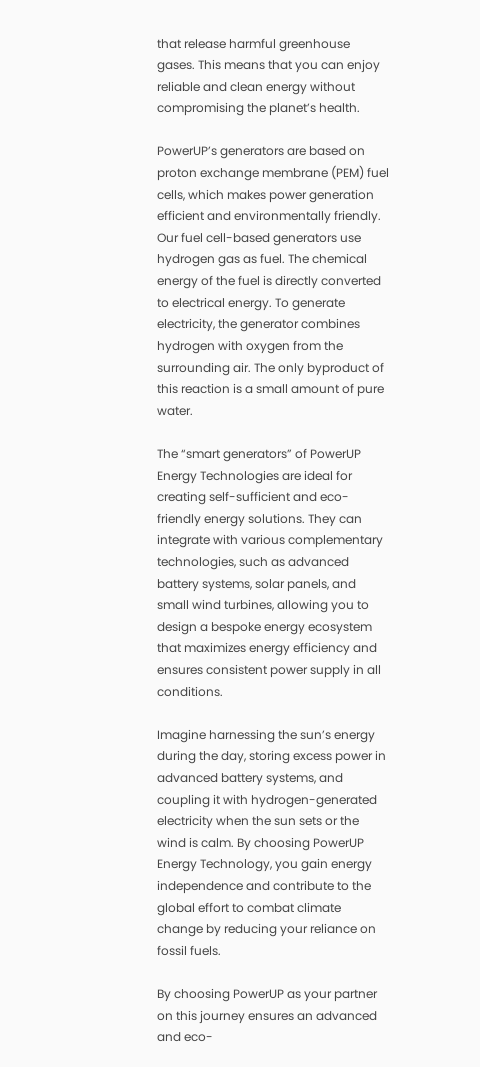that release harmful greenhouse gases. This means that you can enjoy reliable and clean energy without compromising the planet’s health.

PowerUP’s generators are based on proton exchange membrane (PEM) fuel cells, which makes power generation efficient and environmentally friendly. Our fuel cell-based generators use hydrogen gas as fuel. The chemical energy of the fuel is directly converted to electrical energy. To generate electricity, the generator combines hydrogen with oxygen from the surrounding air. The only byproduct of this reaction is a small amount of pure water.

The “smart generators” of PowerUP Energy Technologies are ideal for creating self-sufficient and eco-friendly energy solutions. They can integrate with various complementary technologies, such as advanced battery systems, solar panels, and small wind turbines, allowing you to design a bespoke energy ecosystem that maximizes energy efficiency and ensures consistent power supply in all conditions.

Imagine harnessing the sun’s energy during the day, storing excess power in advanced battery systems, and coupling it with hydrogen-generated electricity when the sun sets or the wind is calm. By choosing PowerUP Energy Technology, you gain energy independence and contribute to the global effort to combat climate change by reducing your reliance on fossil fuels.

By choosing PowerUP as your partner on this journey ensures an advanced and eco-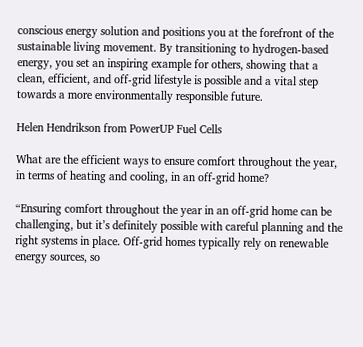conscious energy solution and positions you at the forefront of the sustainable living movement. By transitioning to hydrogen-based energy, you set an inspiring example for others, showing that a clean, efficient, and off-grid lifestyle is possible and a vital step towards a more environmentally responsible future.

Helen Hendrikson from PowerUP Fuel Cells

What are the efficient ways to ensure comfort throughout the year, in terms of heating and cooling, in an off-grid home?

“Ensuring comfort throughout the year in an off-grid home can be challenging, but it’s definitely possible with careful planning and the right systems in place. Off-grid homes typically rely on renewable energy sources, so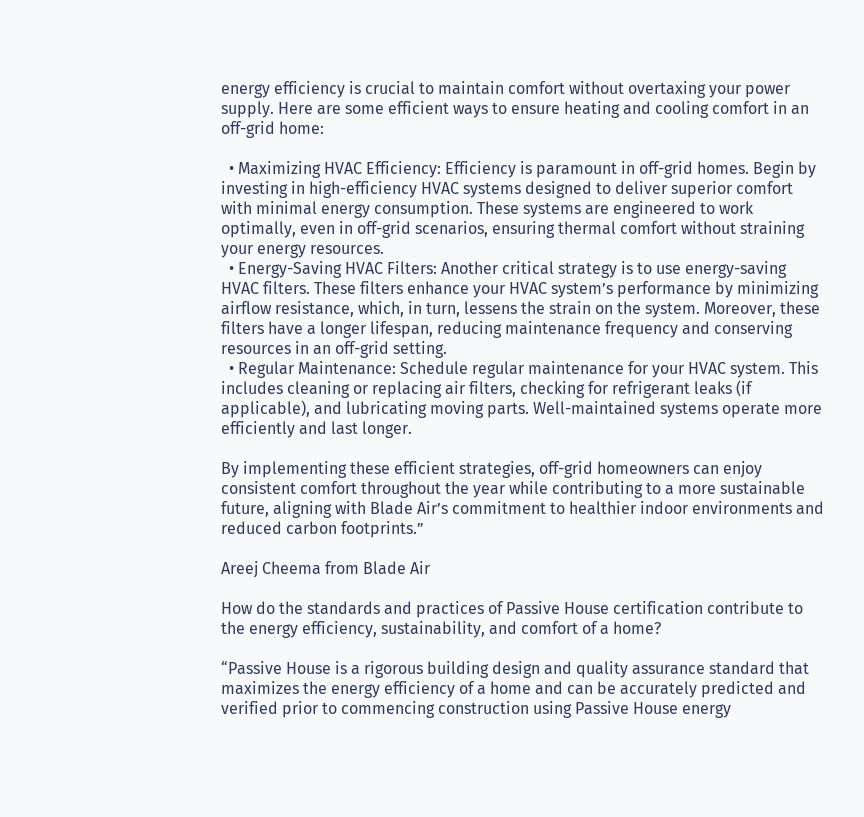energy efficiency is crucial to maintain comfort without overtaxing your power supply. Here are some efficient ways to ensure heating and cooling comfort in an off-grid home:

  • Maximizing HVAC Efficiency: Efficiency is paramount in off-grid homes. Begin by investing in high-efficiency HVAC systems designed to deliver superior comfort with minimal energy consumption. These systems are engineered to work optimally, even in off-grid scenarios, ensuring thermal comfort without straining your energy resources.
  • Energy-Saving HVAC Filters: Another critical strategy is to use energy-saving HVAC filters. These filters enhance your HVAC system’s performance by minimizing airflow resistance, which, in turn, lessens the strain on the system. Moreover, these filters have a longer lifespan, reducing maintenance frequency and conserving resources in an off-grid setting.
  • Regular Maintenance: Schedule regular maintenance for your HVAC system. This includes cleaning or replacing air filters, checking for refrigerant leaks (if applicable), and lubricating moving parts. Well-maintained systems operate more efficiently and last longer.

By implementing these efficient strategies, off-grid homeowners can enjoy consistent comfort throughout the year while contributing to a more sustainable future, aligning with Blade Air’s commitment to healthier indoor environments and reduced carbon footprints.”

Areej Cheema from Blade Air

How do the standards and practices of Passive House certification contribute to the energy efficiency, sustainability, and comfort of a home?

“Passive House is a rigorous building design and quality assurance standard that maximizes the energy efficiency of a home and can be accurately predicted and verified prior to commencing construction using Passive House energy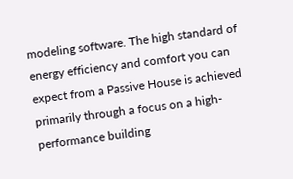modeling software. The high standard of energy efficiency and comfort you can expect from a Passive House is achieved primarily through a focus on a high-performance building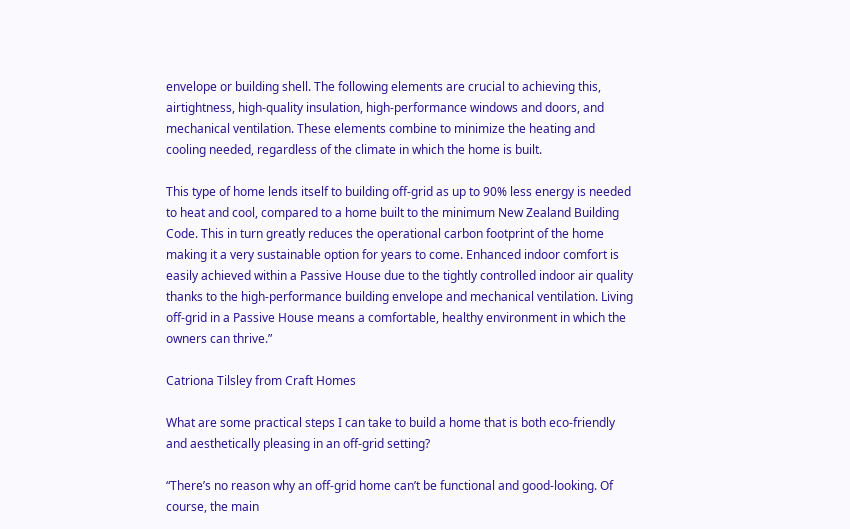envelope or building shell. The following elements are crucial to achieving this, airtightness, high-quality insulation, high-performance windows and doors, and mechanical ventilation. These elements combine to minimize the heating and cooling needed, regardless of the climate in which the home is built.

This type of home lends itself to building off-grid as up to 90% less energy is needed to heat and cool, compared to a home built to the minimum New Zealand Building Code. This in turn greatly reduces the operational carbon footprint of the home making it a very sustainable option for years to come. Enhanced indoor comfort is easily achieved within a Passive House due to the tightly controlled indoor air quality thanks to the high-performance building envelope and mechanical ventilation. Living off-grid in a Passive House means a comfortable, healthy environment in which the owners can thrive.”

Catriona Tilsley from Craft Homes

What are some practical steps I can take to build a home that is both eco-friendly and aesthetically pleasing in an off-grid setting?

“There’s no reason why an off-grid home can’t be functional and good-looking. Of course, the main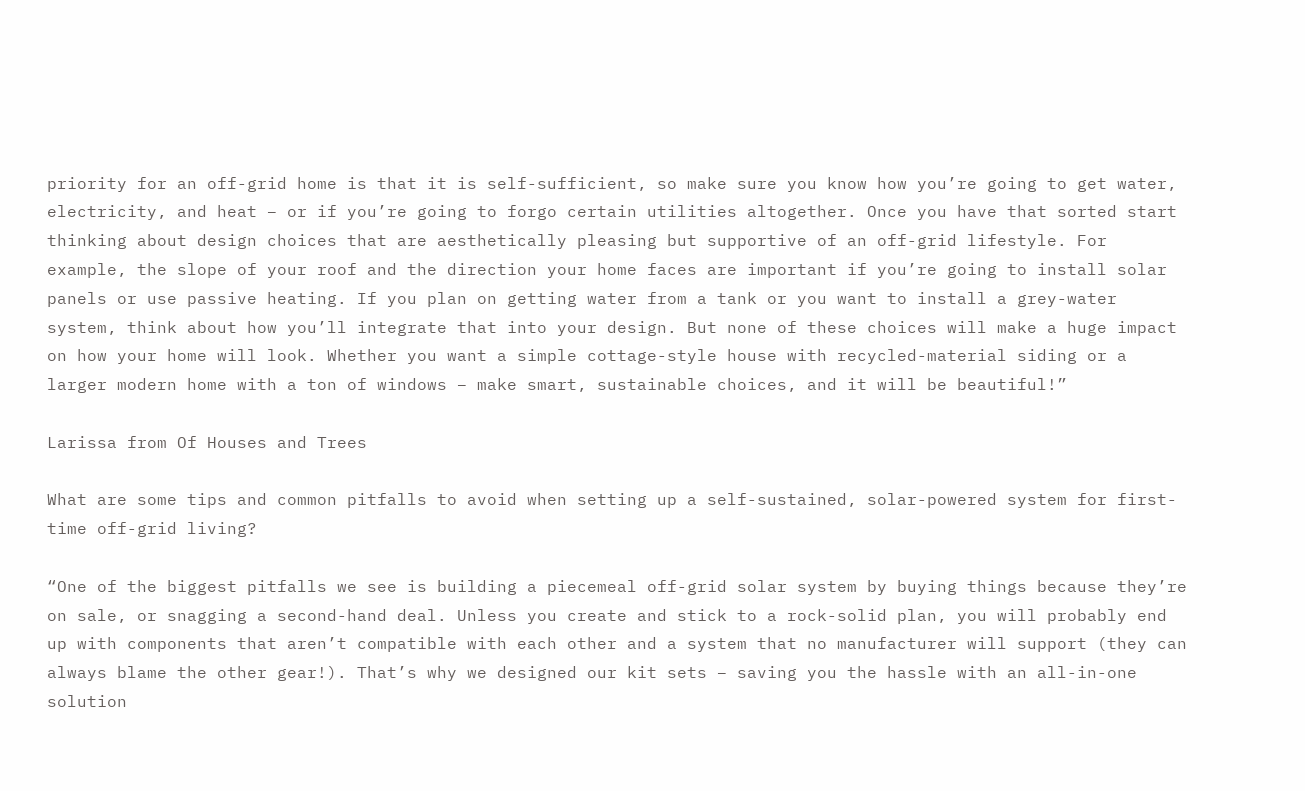priority for an off-grid home is that it is self-sufficient, so make sure you know how you’re going to get water, electricity, and heat – or if you’re going to forgo certain utilities altogether. Once you have that sorted start thinking about design choices that are aesthetically pleasing but supportive of an off-grid lifestyle. For example, the slope of your roof and the direction your home faces are important if you’re going to install solar panels or use passive heating. If you plan on getting water from a tank or you want to install a grey-water system, think about how you’ll integrate that into your design. But none of these choices will make a huge impact on how your home will look. Whether you want a simple cottage-style house with recycled-material siding or a larger modern home with a ton of windows – make smart, sustainable choices, and it will be beautiful!”

Larissa from Of Houses and Trees

What are some tips and common pitfalls to avoid when setting up a self-sustained, solar-powered system for first-time off-grid living?

“One of the biggest pitfalls we see is building a piecemeal off-grid solar system by buying things because they’re on sale, or snagging a second-hand deal. Unless you create and stick to a rock-solid plan, you will probably end up with components that aren’t compatible with each other and a system that no manufacturer will support (they can always blame the other gear!). That’s why we designed our kit sets – saving you the hassle with an all-in-one solution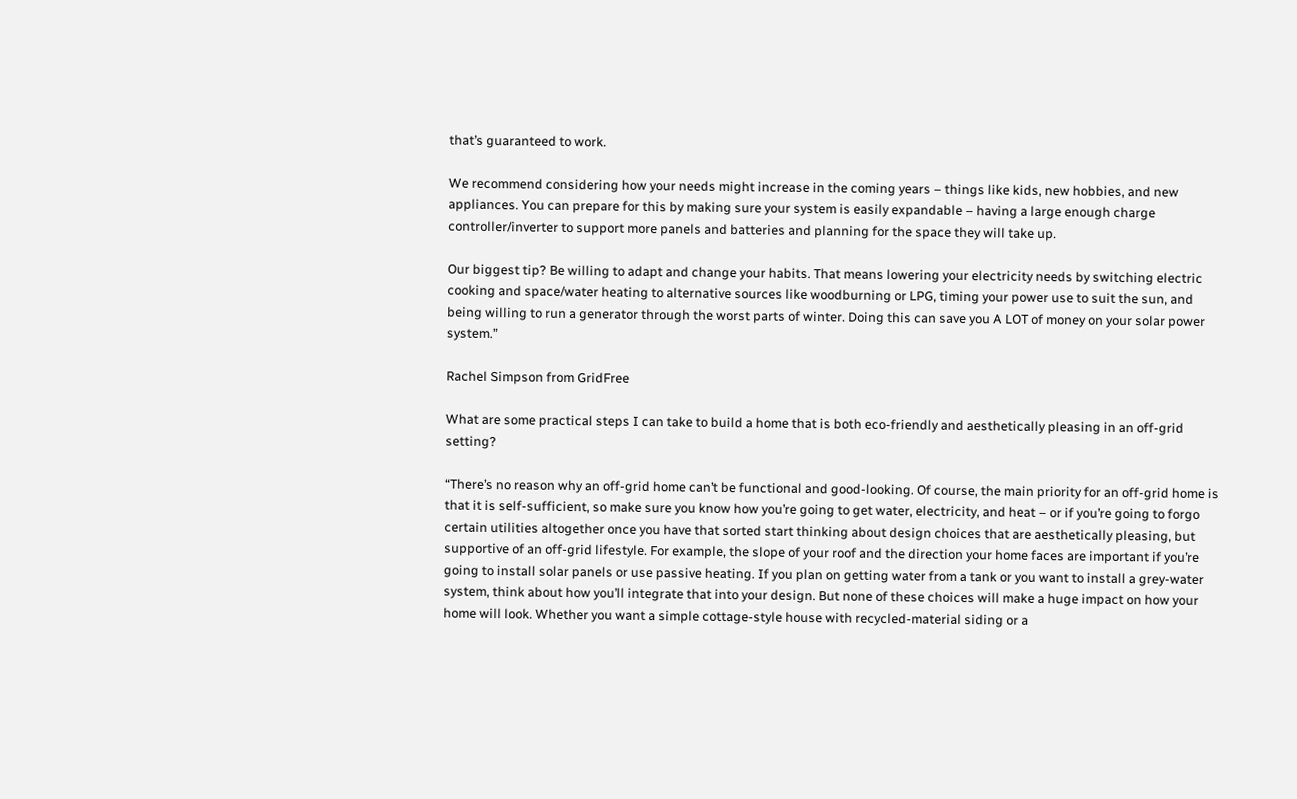that’s guaranteed to work.

We recommend considering how your needs might increase in the coming years – things like kids, new hobbies, and new appliances. You can prepare for this by making sure your system is easily expandable – having a large enough charge controller/inverter to support more panels and batteries and planning for the space they will take up.

Our biggest tip? Be willing to adapt and change your habits. That means lowering your electricity needs by switching electric cooking and space/water heating to alternative sources like woodburning or LPG, timing your power use to suit the sun, and being willing to run a generator through the worst parts of winter. Doing this can save you A LOT of money on your solar power system.”

Rachel Simpson from GridFree

What are some practical steps I can take to build a home that is both eco-friendly and aesthetically pleasing in an off-grid setting?

“There’s no reason why an off-grid home can’t be functional and good-looking. Of course, the main priority for an off-grid home is that it is self-sufficient, so make sure you know how you’re going to get water, electricity, and heat – or if you’re going to forgo certain utilities altogether once you have that sorted start thinking about design choices that are aesthetically pleasing, but supportive of an off-grid lifestyle. For example, the slope of your roof and the direction your home faces are important if you’re going to install solar panels or use passive heating. If you plan on getting water from a tank or you want to install a grey-water system, think about how you’ll integrate that into your design. But none of these choices will make a huge impact on how your home will look. Whether you want a simple cottage-style house with recycled-material siding or a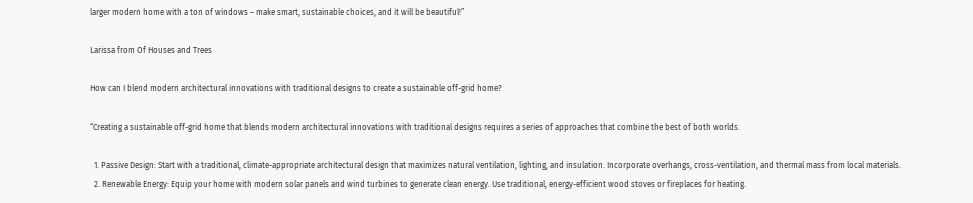larger modern home with a ton of windows – make smart, sustainable choices, and it will be beautiful!”

Larissa from Of Houses and Trees

How can I blend modern architectural innovations with traditional designs to create a sustainable off-grid home?

“Creating a sustainable off-grid home that blends modern architectural innovations with traditional designs requires a series of approaches that combine the best of both worlds.

  1. Passive Design: Start with a traditional, climate-appropriate architectural design that maximizes natural ventilation, lighting, and insulation. Incorporate overhangs, cross-ventilation, and thermal mass from local materials.
  2. Renewable Energy: Equip your home with modern solar panels and wind turbines to generate clean energy. Use traditional, energy-efficient wood stoves or fireplaces for heating.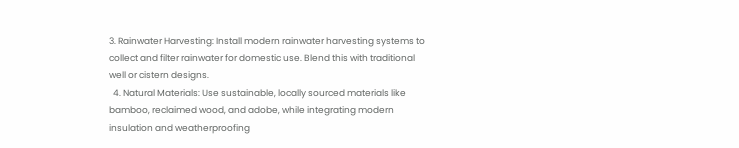3. Rainwater Harvesting: Install modern rainwater harvesting systems to collect and filter rainwater for domestic use. Blend this with traditional well or cistern designs.
  4. Natural Materials: Use sustainable, locally sourced materials like bamboo, reclaimed wood, and adobe, while integrating modern insulation and weatherproofing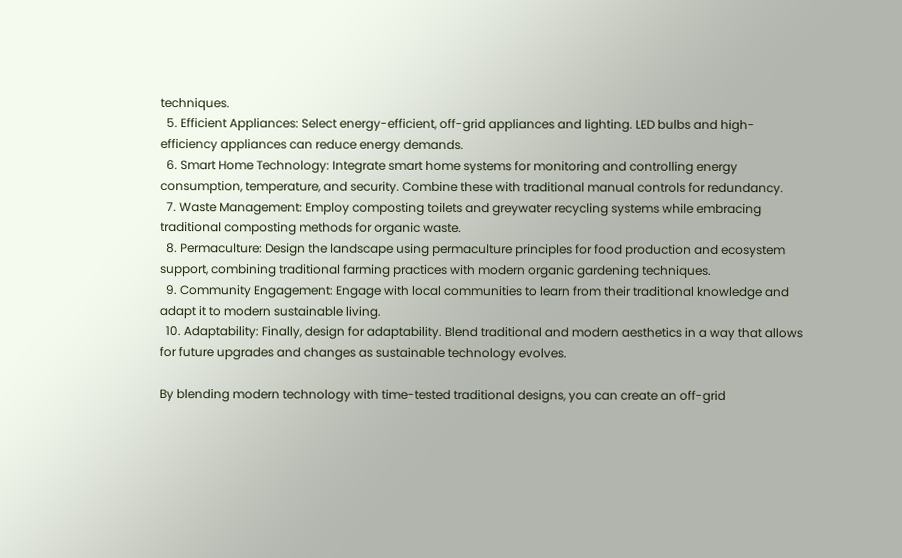techniques.
  5. Efficient Appliances: Select energy-efficient, off-grid appliances and lighting. LED bulbs and high-efficiency appliances can reduce energy demands.
  6. Smart Home Technology: Integrate smart home systems for monitoring and controlling energy consumption, temperature, and security. Combine these with traditional manual controls for redundancy.
  7. Waste Management: Employ composting toilets and greywater recycling systems while embracing traditional composting methods for organic waste.
  8. Permaculture: Design the landscape using permaculture principles for food production and ecosystem support, combining traditional farming practices with modern organic gardening techniques.
  9. Community Engagement: Engage with local communities to learn from their traditional knowledge and adapt it to modern sustainable living.
  10. Adaptability: Finally, design for adaptability. Blend traditional and modern aesthetics in a way that allows for future upgrades and changes as sustainable technology evolves.

By blending modern technology with time-tested traditional designs, you can create an off-grid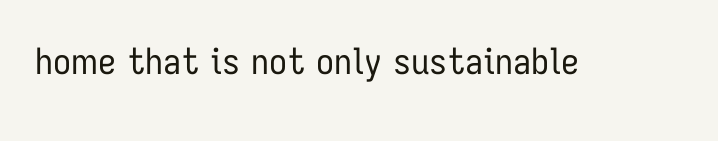home that is not only sustainable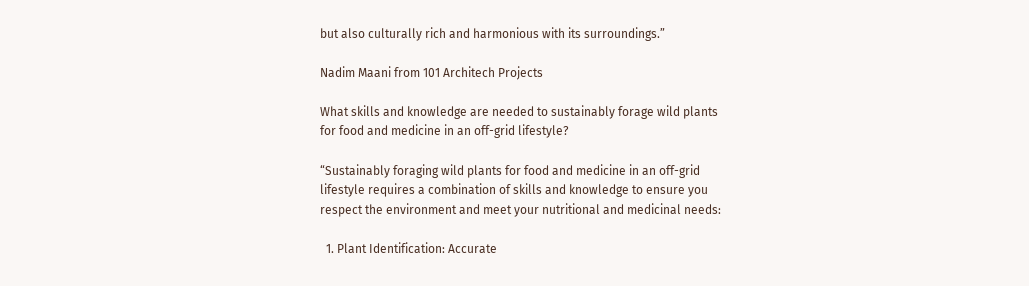but also culturally rich and harmonious with its surroundings.”

Nadim Maani from 101 Architech Projects

What skills and knowledge are needed to sustainably forage wild plants for food and medicine in an off-grid lifestyle?

“Sustainably foraging wild plants for food and medicine in an off-grid lifestyle requires a combination of skills and knowledge to ensure you respect the environment and meet your nutritional and medicinal needs:

  1. Plant Identification: Accurate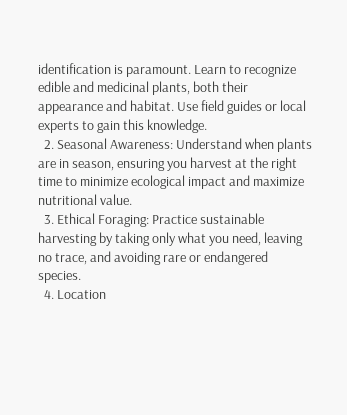identification is paramount. Learn to recognize edible and medicinal plants, both their appearance and habitat. Use field guides or local experts to gain this knowledge.
  2. Seasonal Awareness: Understand when plants are in season, ensuring you harvest at the right time to minimize ecological impact and maximize nutritional value.
  3. Ethical Foraging: Practice sustainable harvesting by taking only what you need, leaving no trace, and avoiding rare or endangered species.
  4. Location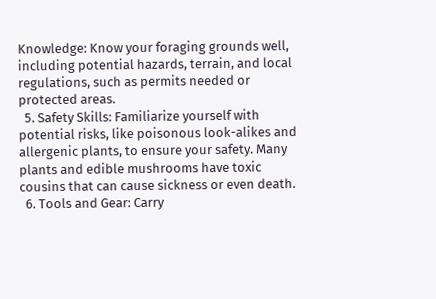Knowledge: Know your foraging grounds well, including potential hazards, terrain, and local regulations, such as permits needed or protected areas.
  5. Safety Skills: Familiarize yourself with potential risks, like poisonous look-alikes and allergenic plants, to ensure your safety. Many plants and edible mushrooms have toxic cousins that can cause sickness or even death.
  6. Tools and Gear: Carry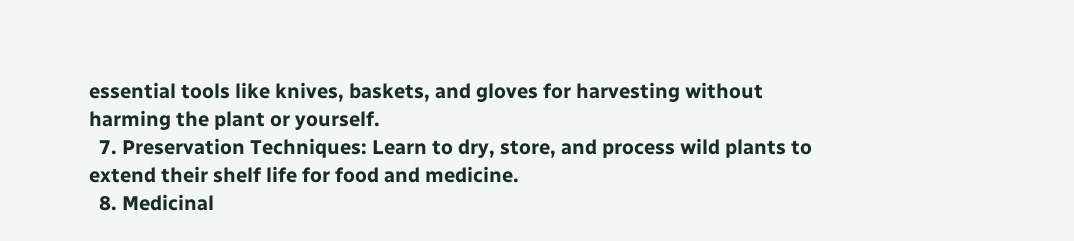essential tools like knives, baskets, and gloves for harvesting without harming the plant or yourself.
  7. Preservation Techniques: Learn to dry, store, and process wild plants to extend their shelf life for food and medicine.
  8. Medicinal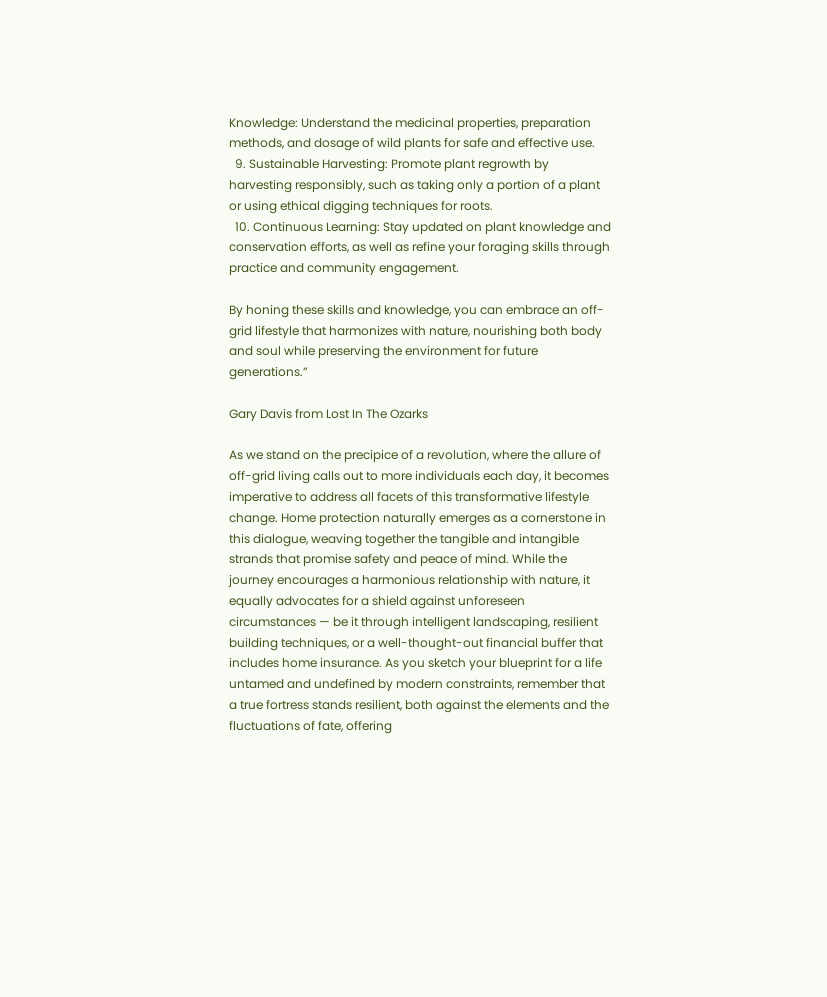Knowledge: Understand the medicinal properties, preparation methods, and dosage of wild plants for safe and effective use.
  9. Sustainable Harvesting: Promote plant regrowth by harvesting responsibly, such as taking only a portion of a plant or using ethical digging techniques for roots.
  10. Continuous Learning: Stay updated on plant knowledge and conservation efforts, as well as refine your foraging skills through practice and community engagement.

By honing these skills and knowledge, you can embrace an off-grid lifestyle that harmonizes with nature, nourishing both body and soul while preserving the environment for future generations.”

Gary Davis from Lost In The Ozarks

As we stand on the precipice of a revolution, where the allure of off-grid living calls out to more individuals each day, it becomes imperative to address all facets of this transformative lifestyle change. Home protection naturally emerges as a cornerstone in this dialogue, weaving together the tangible and intangible strands that promise safety and peace of mind. While the journey encourages a harmonious relationship with nature, it equally advocates for a shield against unforeseen circumstances — be it through intelligent landscaping, resilient building techniques, or a well-thought-out financial buffer that includes home insurance. As you sketch your blueprint for a life untamed and undefined by modern constraints, remember that a true fortress stands resilient, both against the elements and the fluctuations of fate, offering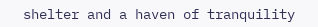shelter and a haven of tranquility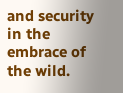and security in the embrace of the wild.